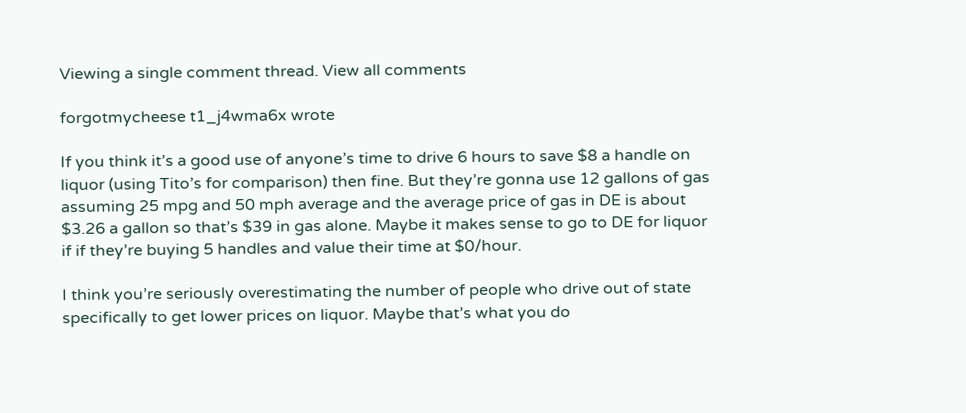Viewing a single comment thread. View all comments

forgotmycheese t1_j4wma6x wrote

If you think it’s a good use of anyone’s time to drive 6 hours to save $8 a handle on liquor (using Tito’s for comparison) then fine. But they’re gonna use 12 gallons of gas assuming 25 mpg and 50 mph average and the average price of gas in DE is about $3.26 a gallon so that’s $39 in gas alone. Maybe it makes sense to go to DE for liquor if if they’re buying 5 handles and value their time at $0/hour.

I think you’re seriously overestimating the number of people who drive out of state specifically to get lower prices on liquor. Maybe that’s what you do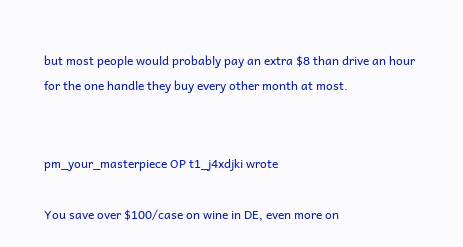but most people would probably pay an extra $8 than drive an hour for the one handle they buy every other month at most.


pm_your_masterpiece OP t1_j4xdjki wrote

You save over $100/case on wine in DE, even more on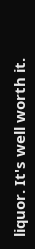liquor. It's well worth it.